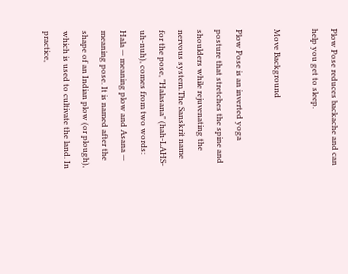Plow Pose reduces backache and can help you get to sleep.

Move Background

Plow Pose is an inverted yoga posture that stretches the spine and shoulders while rejuvenating the nervous system.The Sanskrit name for the pose, "Halasana" (hah-LAHS-uh-nuh), comes from two words: Hala — meaning plow and Asana — meaning pose. It is named after the shape of an Indian plow (or plough), which is used to cultivate the land. In practice,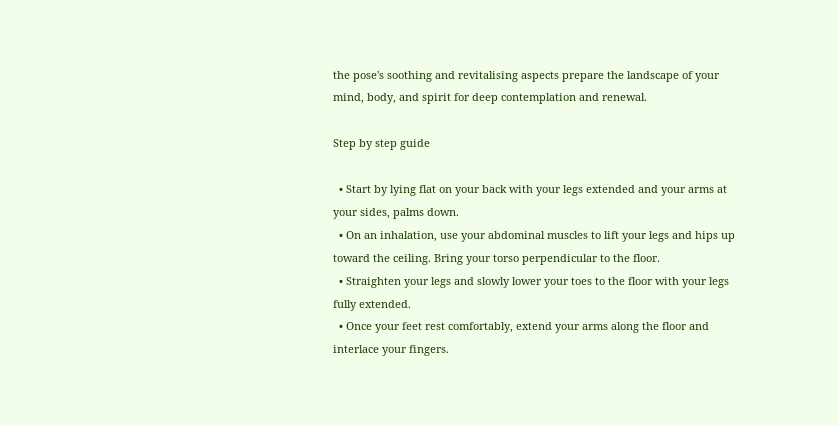the pose's soothing and revitalising aspects prepare the landscape of your mind, body, and spirit for deep contemplation and renewal.

Step by step guide

  • Start by lying flat on your back with your legs extended and your arms at your sides, palms down.
  • On an inhalation, use your abdominal muscles to lift your legs and hips up toward the ceiling. Bring your torso perpendicular to the floor.
  • Straighten your legs and slowly lower your toes to the floor with your legs fully extended.
  • Once your feet rest comfortably, extend your arms along the floor and interlace your fingers.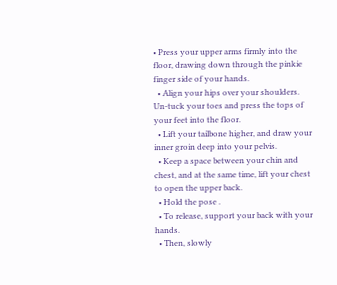• Press your upper arms firmly into the floor, drawing down through the pinkie finger side of your hands.
  • Align your hips over your shoulders. Un-tuck your toes and press the tops of your feet into the floor.
  • Lift your tailbone higher, and draw your inner groin deep into your pelvis.
  • Keep a space between your chin and chest, and at the same time, lift your chest to open the upper back.
  • Hold the pose .
  • To release, support your back with your hands.
  • Then, slowly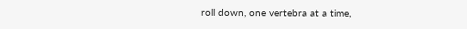roll down, one vertebra at a time,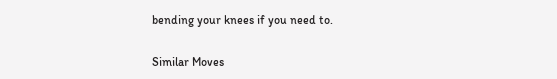bending your knees if you need to.

Similar Moves